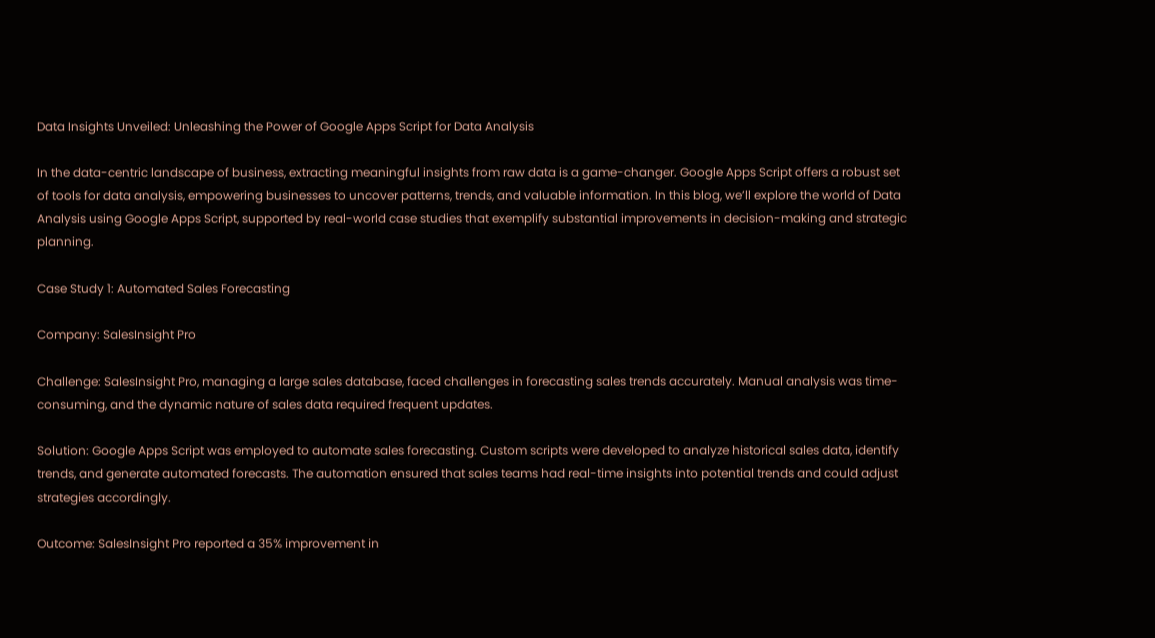Data Insights Unveiled: Unleashing the Power of Google Apps Script for Data Analysis

In the data-centric landscape of business, extracting meaningful insights from raw data is a game-changer. Google Apps Script offers a robust set of tools for data analysis, empowering businesses to uncover patterns, trends, and valuable information. In this blog, we’ll explore the world of Data Analysis using Google Apps Script, supported by real-world case studies that exemplify substantial improvements in decision-making and strategic planning.

Case Study 1: Automated Sales Forecasting

Company: SalesInsight Pro

Challenge: SalesInsight Pro, managing a large sales database, faced challenges in forecasting sales trends accurately. Manual analysis was time-consuming, and the dynamic nature of sales data required frequent updates.

Solution: Google Apps Script was employed to automate sales forecasting. Custom scripts were developed to analyze historical sales data, identify trends, and generate automated forecasts. The automation ensured that sales teams had real-time insights into potential trends and could adjust strategies accordingly.

Outcome: SalesInsight Pro reported a 35% improvement in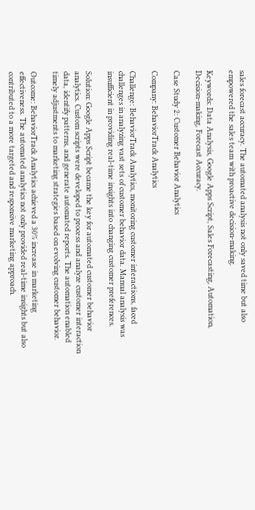sales forecast accuracy. The automated analysis not only saved time but also empowered the sales team with proactive decision-making.

Keywords: Data Analysis, Google Apps Script, Sales Forecasting, Automation, Decision-making, Forecast Accuracy.

Case Study 2: Customer Behavior Analytics

Company: BehaviorTrack Analytics

Challenge: BehaviorTrack Analytics, monitoring customer interactions, faced challenges in analyzing vast sets of customer behavior data. Manual analysis was insufficient in providing real-time insights into changing customer preferences.

Solution: Google Apps Script became the key for automated customer behavior analytics. Custom scripts were developed to process and analyze customer interaction data, identify patterns, and generate automated reports. The automation enabled timely adjustments to marketing strategies based on evolving customer behavior.

Outcome: BehaviorTrack Analytics achieved a 30% increase in marketing effectiveness. The automated analytics not only provided real-time insights but also contributed to a more targeted and responsive marketing approach.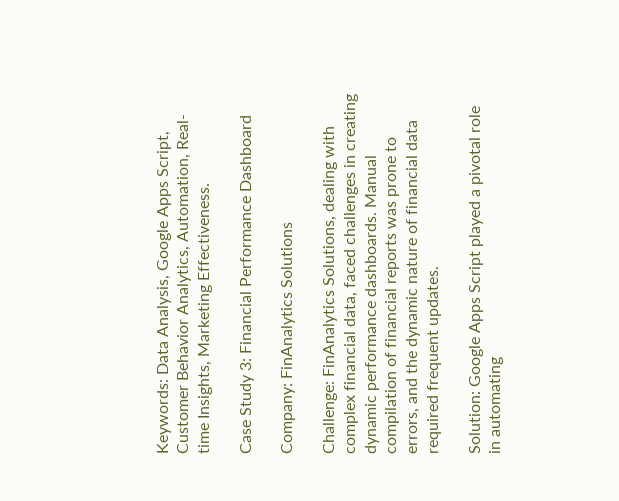Keywords: Data Analysis, Google Apps Script, Customer Behavior Analytics, Automation, Real-time Insights, Marketing Effectiveness.

Case Study 3: Financial Performance Dashboard

Company: FinAnalytics Solutions

Challenge: FinAnalytics Solutions, dealing with complex financial data, faced challenges in creating dynamic performance dashboards. Manual compilation of financial reports was prone to errors, and the dynamic nature of financial data required frequent updates.

Solution: Google Apps Script played a pivotal role in automating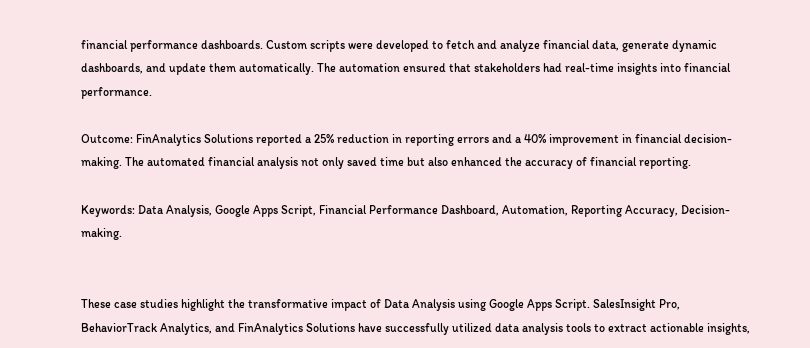financial performance dashboards. Custom scripts were developed to fetch and analyze financial data, generate dynamic dashboards, and update them automatically. The automation ensured that stakeholders had real-time insights into financial performance.

Outcome: FinAnalytics Solutions reported a 25% reduction in reporting errors and a 40% improvement in financial decision-making. The automated financial analysis not only saved time but also enhanced the accuracy of financial reporting.

Keywords: Data Analysis, Google Apps Script, Financial Performance Dashboard, Automation, Reporting Accuracy, Decision-making.


These case studies highlight the transformative impact of Data Analysis using Google Apps Script. SalesInsight Pro, BehaviorTrack Analytics, and FinAnalytics Solutions have successfully utilized data analysis tools to extract actionable insights,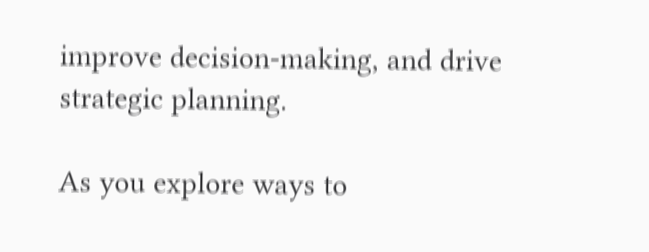improve decision-making, and drive strategic planning.

As you explore ways to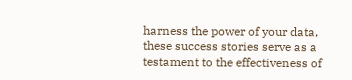harness the power of your data, these success stories serve as a testament to the effectiveness of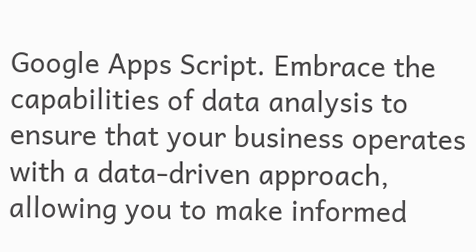Google Apps Script. Embrace the capabilities of data analysis to ensure that your business operates with a data-driven approach, allowing you to make informed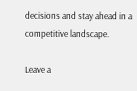decisions and stay ahead in a competitive landscape.

Leave a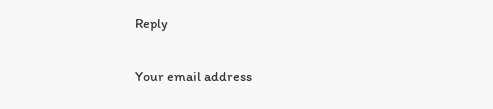Reply

Your email address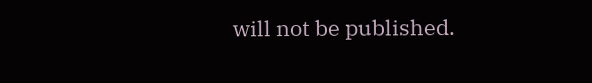will not be published.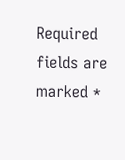Required fields are marked *